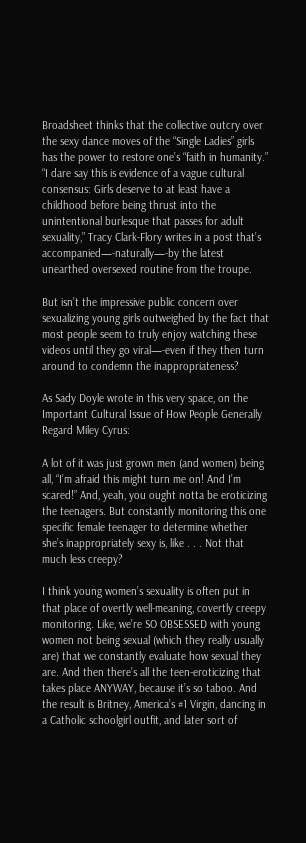Broadsheet thinks that the collective outcry over the sexy dance moves of the “Single Ladies” girls has the power to restore one’s “faith in humanity.” “I dare say this is evidence of a vague cultural consensus: Girls deserve to at least have a childhood before being thrust into the unintentional burlesque that passes for adult sexuality,” Tracy Clark-Flory writes in a post that’s accompanied—-naturally—-by the latest unearthed oversexed routine from the troupe.

But isn’t the impressive public concern over sexualizing young girls outweighed by the fact that most people seem to truly enjoy watching these videos until they go viral—-even if they then turn around to condemn the inappropriateness?

As Sady Doyle wrote in this very space, on the Important Cultural Issue of How People Generally Regard Miley Cyrus:

A lot of it was just grown men (and women) being all, “I’m afraid this might turn me on! And I’m scared!” And, yeah, you ought notta be eroticizing the teenagers. But constantly monitoring this one specific female teenager to determine whether she’s inappropriately sexy is, like . . . Not that much less creepy?

I think young women’s sexuality is often put in that place of overtly well-meaning, covertly creepy monitoring. Like, we’re SO OBSESSED with young women not being sexual (which they really usually are) that we constantly evaluate how sexual they are. And then there’s all the teen-eroticizing that takes place ANYWAY, because it’s so taboo. And the result is Britney, America’s #1 Virgin, dancing in a Catholic schoolgirl outfit, and later sort of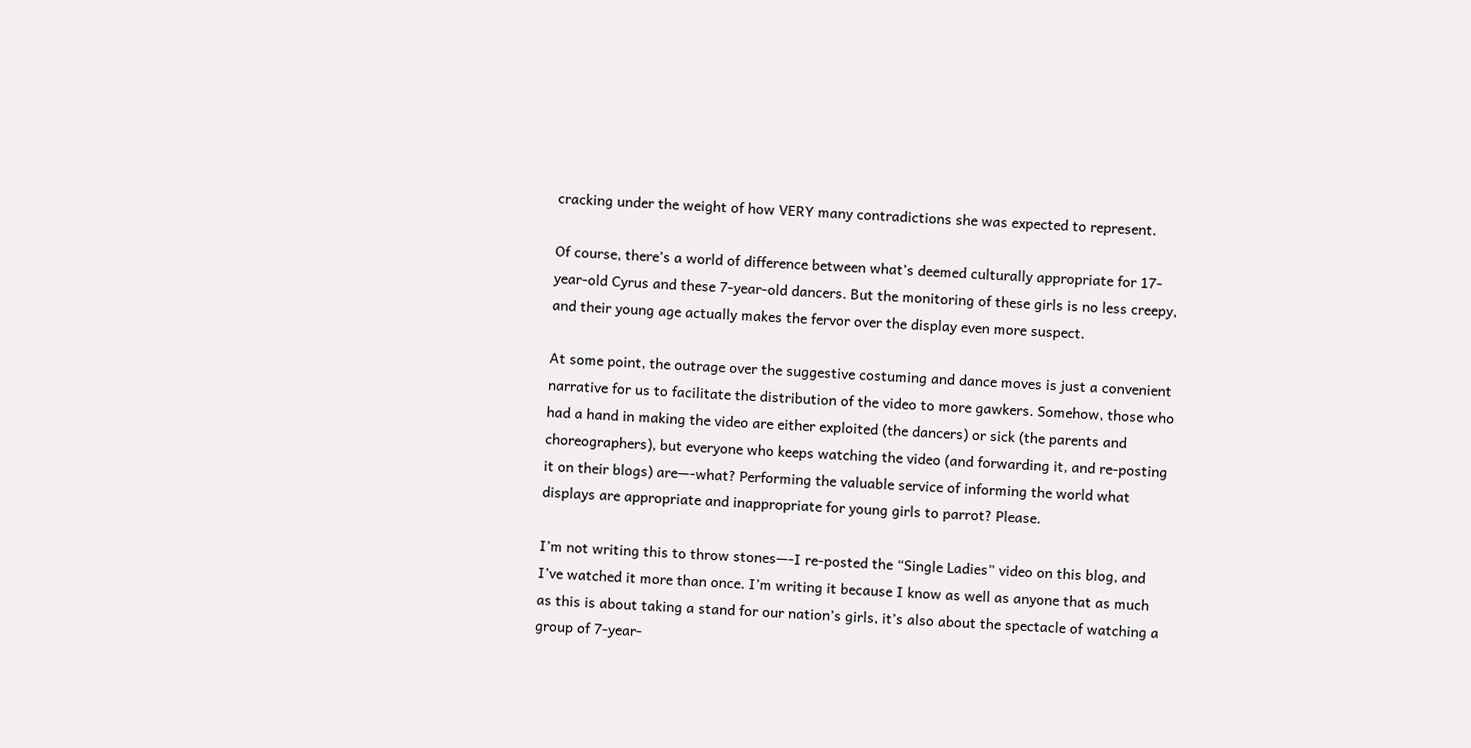cracking under the weight of how VERY many contradictions she was expected to represent.

Of course, there’s a world of difference between what’s deemed culturally appropriate for 17-year-old Cyrus and these 7-year-old dancers. But the monitoring of these girls is no less creepy, and their young age actually makes the fervor over the display even more suspect.

At some point, the outrage over the suggestive costuming and dance moves is just a convenient narrative for us to facilitate the distribution of the video to more gawkers. Somehow, those who had a hand in making the video are either exploited (the dancers) or sick (the parents and choreographers), but everyone who keeps watching the video (and forwarding it, and re-posting it on their blogs) are—-what? Performing the valuable service of informing the world what displays are appropriate and inappropriate for young girls to parrot? Please.

I’m not writing this to throw stones—-I re-posted the “Single Ladies” video on this blog, and I’ve watched it more than once. I’m writing it because I know as well as anyone that as much as this is about taking a stand for our nation’s girls, it’s also about the spectacle of watching a group of 7-year-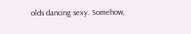olds dancing sexy. Somehow,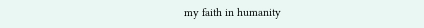my faith in humanity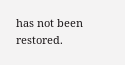has not been restored.